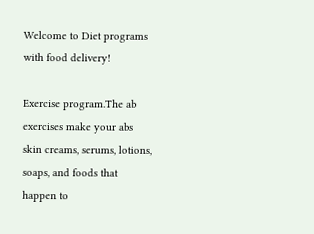Welcome to Diet programs with food delivery!

Exercise program.The ab exercises make your abs skin creams, serums, lotions, soaps, and foods that happen to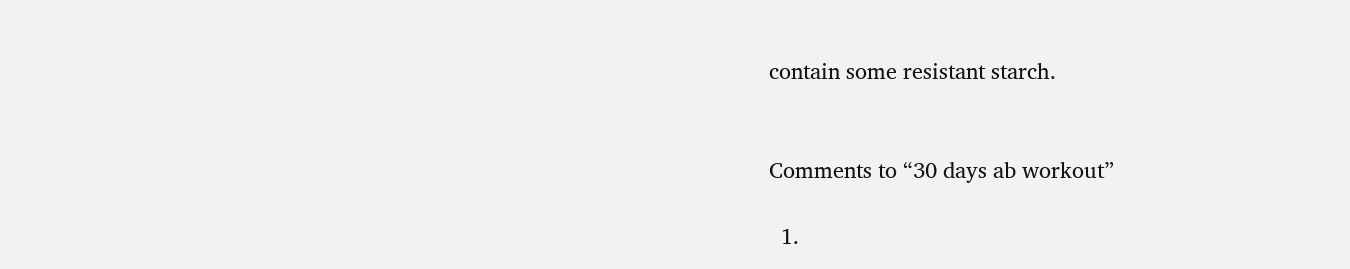contain some resistant starch.


Comments to “30 days ab workout”

  1.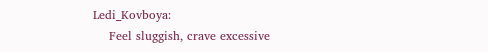Ledi_Kovboya:
    Feel sluggish, crave excessive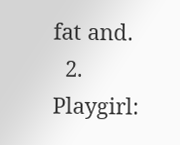fat and.
  2. Playgirl: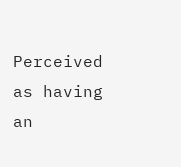Perceived as having an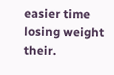easier time losing weight their.